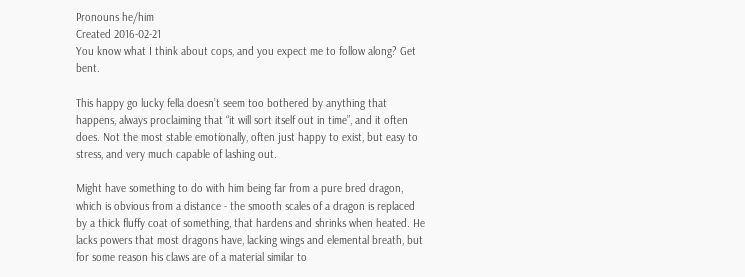Pronouns he/him
Created 2016-02-21
You know what I think about cops, and you expect me to follow along? Get bent.

This happy go lucky fella doesn’t seem too bothered by anything that happens, always proclaiming that “it will sort itself out in time”, and it often does. Not the most stable emotionally, often just happy to exist, but easy to stress, and very much capable of lashing out.

Might have something to do with him being far from a pure bred dragon, which is obvious from a distance - the smooth scales of a dragon is replaced by a thick fluffy coat of something, that hardens and shrinks when heated. He lacks powers that most dragons have, lacking wings and elemental breath, but for some reason his claws are of a material similar to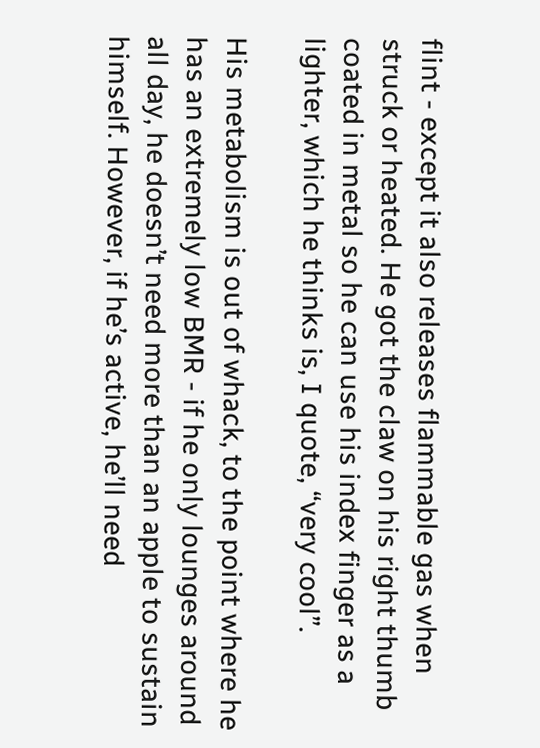flint - except it also releases flammable gas when struck or heated. He got the claw on his right thumb coated in metal so he can use his index finger as a lighter, which he thinks is, I quote, “very cool”.

His metabolism is out of whack, to the point where he has an extremely low BMR - if he only lounges around all day, he doesn’t need more than an apple to sustain himself. However, if he’s active, he’ll need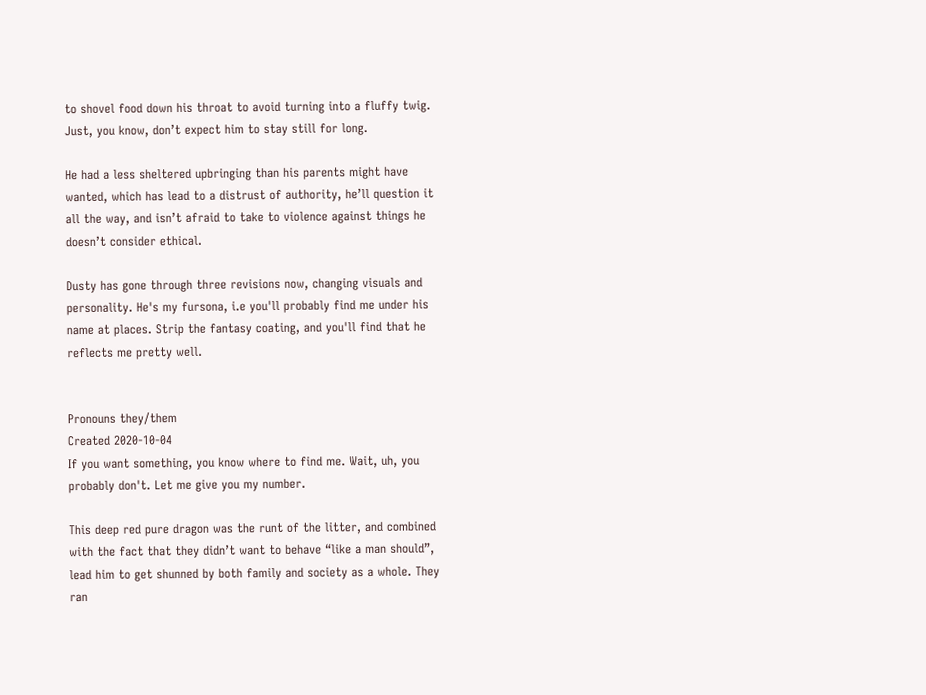to shovel food down his throat to avoid turning into a fluffy twig. Just, you know, don’t expect him to stay still for long.

He had a less sheltered upbringing than his parents might have wanted, which has lead to a distrust of authority, he’ll question it all the way, and isn’t afraid to take to violence against things he doesn’t consider ethical.

Dusty has gone through three revisions now, changing visuals and personality. He's my fursona, i.e you'll probably find me under his name at places. Strip the fantasy coating, and you'll find that he reflects me pretty well.


Pronouns they/them
Created 2020-10-04
If you want something, you know where to find me. Wait, uh, you probably don't. Let me give you my number.

This deep red pure dragon was the runt of the litter, and combined with the fact that they didn’t want to behave “like a man should”, lead him to get shunned by both family and society as a whole. They ran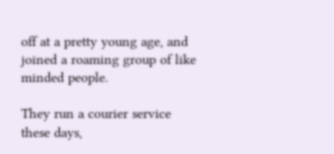off at a pretty young age, and joined a roaming group of like minded people.

They run a courier service these days,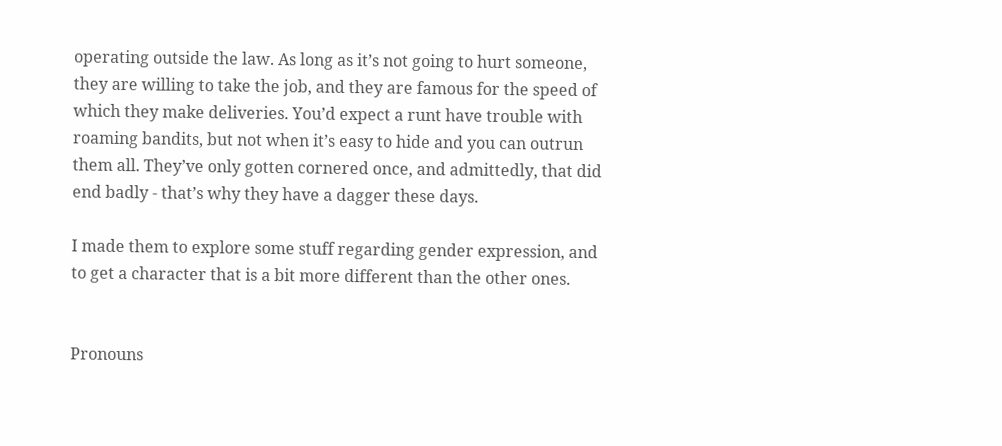operating outside the law. As long as it’s not going to hurt someone, they are willing to take the job, and they are famous for the speed of which they make deliveries. You’d expect a runt have trouble with roaming bandits, but not when it’s easy to hide and you can outrun them all. They’ve only gotten cornered once, and admittedly, that did end badly - that’s why they have a dagger these days.

I made them to explore some stuff regarding gender expression, and to get a character that is a bit more different than the other ones.


Pronouns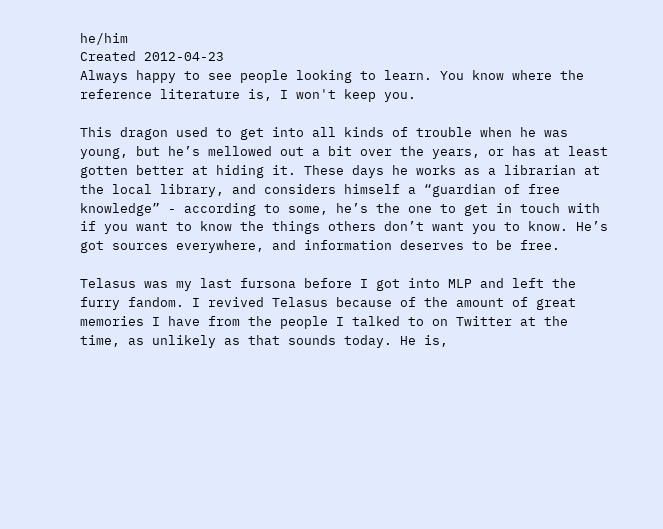he/him
Created 2012-04-23
Always happy to see people looking to learn. You know where the reference literature is, I won't keep you.

This dragon used to get into all kinds of trouble when he was young, but he’s mellowed out a bit over the years, or has at least gotten better at hiding it. These days he works as a librarian at the local library, and considers himself a “guardian of free knowledge” - according to some, he’s the one to get in touch with if you want to know the things others don’t want you to know. He’s got sources everywhere, and information deserves to be free.

Telasus was my last fursona before I got into MLP and left the furry fandom. I revived Telasus because of the amount of great memories I have from the people I talked to on Twitter at the time, as unlikely as that sounds today. He is,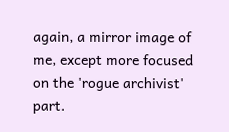again, a mirror image of me, except more focused on the 'rogue archivist' part.